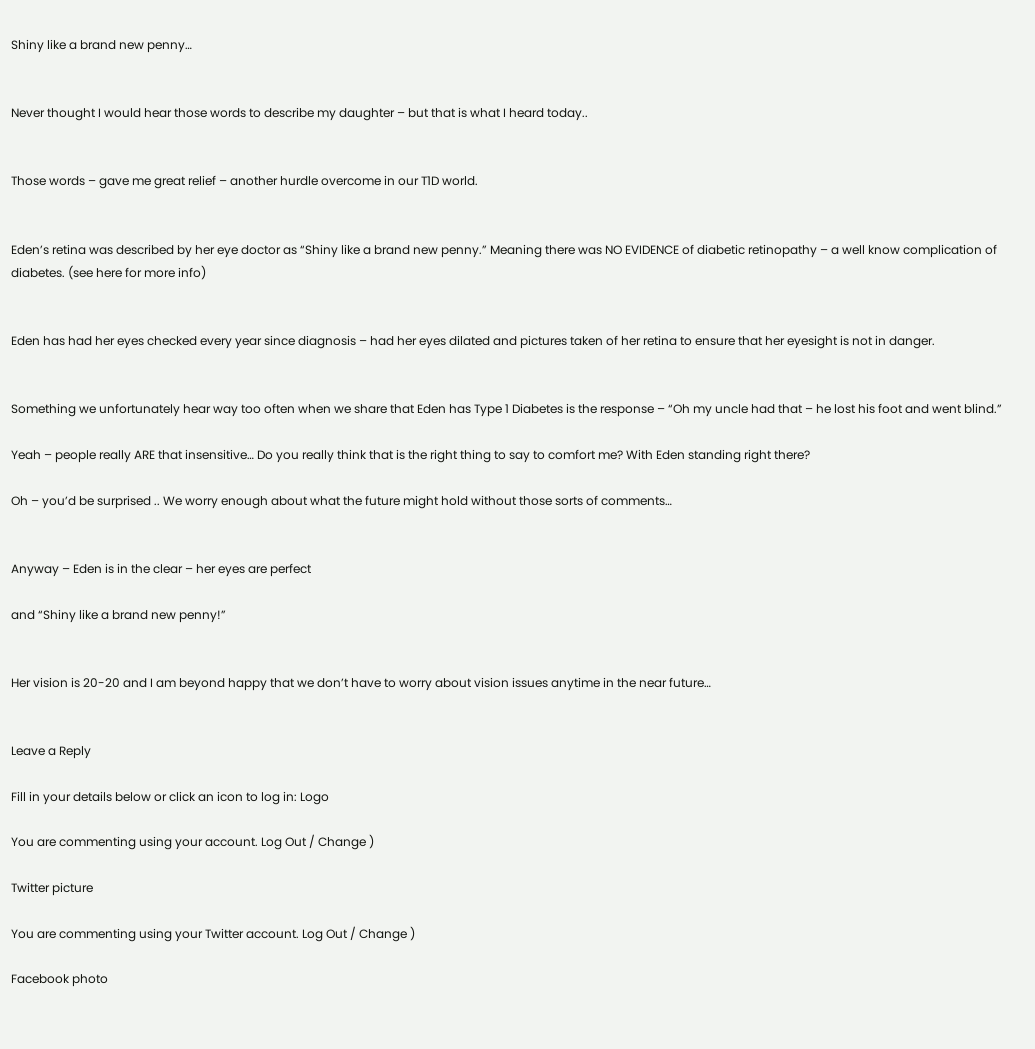Shiny like a brand new penny…


Never thought I would hear those words to describe my daughter – but that is what I heard today..


Those words – gave me great relief – another hurdle overcome in our T1D world.


Eden’s retina was described by her eye doctor as “Shiny like a brand new penny.” Meaning there was NO EVIDENCE of diabetic retinopathy – a well know complication of diabetes. (see here for more info)


Eden has had her eyes checked every year since diagnosis – had her eyes dilated and pictures taken of her retina to ensure that her eyesight is not in danger.


Something we unfortunately hear way too often when we share that Eden has Type 1 Diabetes is the response – “Oh my uncle had that – he lost his foot and went blind.”

Yeah – people really ARE that insensitive… Do you really think that is the right thing to say to comfort me? With Eden standing right there?

Oh – you’d be surprised .. We worry enough about what the future might hold without those sorts of comments…


Anyway – Eden is in the clear – her eyes are perfect

and “Shiny like a brand new penny!”


Her vision is 20-20 and I am beyond happy that we don’t have to worry about vision issues anytime in the near future…


Leave a Reply

Fill in your details below or click an icon to log in: Logo

You are commenting using your account. Log Out / Change )

Twitter picture

You are commenting using your Twitter account. Log Out / Change )

Facebook photo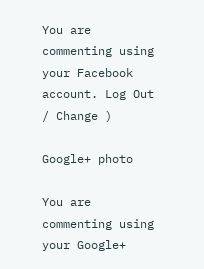You are commenting using your Facebook account. Log Out / Change )

Google+ photo

You are commenting using your Google+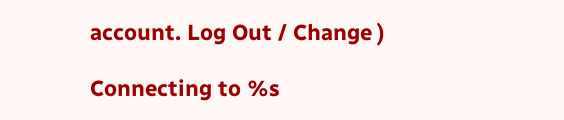account. Log Out / Change )

Connecting to %s